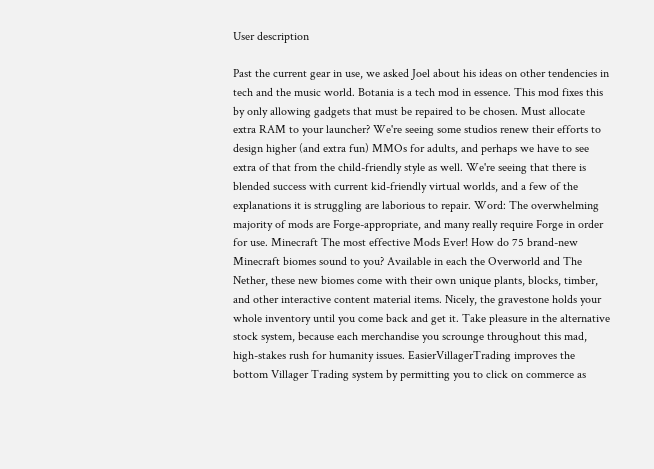User description

Past the current gear in use, we asked Joel about his ideas on other tendencies in tech and the music world. Botania is a tech mod in essence. This mod fixes this by only allowing gadgets that must be repaired to be chosen. Must allocate extra RAM to your launcher? We're seeing some studios renew their efforts to design higher (and extra fun) MMOs for adults, and perhaps we have to see extra of that from the child-friendly style as well. We're seeing that there is blended success with current kid-friendly virtual worlds, and a few of the explanations it is struggling are laborious to repair. Word: The overwhelming majority of mods are Forge-appropriate, and many really require Forge in order for use. Minecraft The most effective Mods Ever! How do 75 brand-new Minecraft biomes sound to you? Available in each the Overworld and The Nether, these new biomes come with their own unique plants, blocks, timber, and other interactive content material items. Nicely, the gravestone holds your whole inventory until you come back and get it. Take pleasure in the alternative stock system, because each merchandise you scrounge throughout this mad, high-stakes rush for humanity issues. EasierVillagerTrading improves the bottom Villager Trading system by permitting you to click on commerce as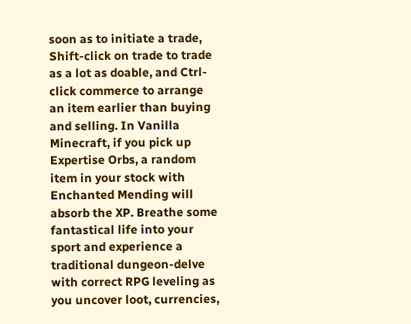soon as to initiate a trade, Shift-click on trade to trade as a lot as doable, and Ctrl-click commerce to arrange an item earlier than buying and selling. In Vanilla Minecraft, if you pick up Expertise Orbs, a random item in your stock with Enchanted Mending will absorb the XP. Breathe some fantastical life into your sport and experience a traditional dungeon-delve with correct RPG leveling as you uncover loot, currencies,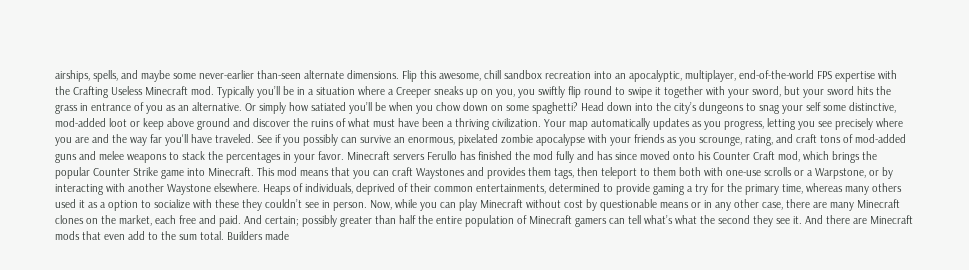airships, spells, and maybe some never-earlier than-seen alternate dimensions. Flip this awesome, chill sandbox recreation into an apocalyptic, multiplayer, end-of-the-world FPS expertise with the Crafting Useless Minecraft mod. Typically you’ll be in a situation where a Creeper sneaks up on you, you swiftly flip round to swipe it together with your sword, but your sword hits the grass in entrance of you as an alternative. Or simply how satiated you’ll be when you chow down on some spaghetti? Head down into the city’s dungeons to snag your self some distinctive, mod-added loot or keep above ground and discover the ruins of what must have been a thriving civilization. Your map automatically updates as you progress, letting you see precisely where you are and the way far you'll have traveled. See if you possibly can survive an enormous, pixelated zombie apocalypse with your friends as you scrounge, rating, and craft tons of mod-added guns and melee weapons to stack the percentages in your favor. Minecraft servers Ferullo has finished the mod fully and has since moved onto his Counter Craft mod, which brings the popular Counter Strike game into Minecraft. This mod means that you can craft Waystones and provides them tags, then teleport to them both with one-use scrolls or a Warpstone, or by interacting with another Waystone elsewhere. Heaps of individuals, deprived of their common entertainments, determined to provide gaming a try for the primary time, whereas many others used it as a option to socialize with these they couldn’t see in person. Now, while you can play Minecraft without cost by questionable means or in any other case, there are many Minecraft clones on the market, each free and paid. And certain; possibly greater than half the entire population of Minecraft gamers can tell what’s what the second they see it. And there are Minecraft mods that even add to the sum total. Builders made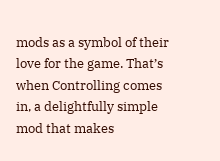mods as a symbol of their love for the game. That’s when Controlling comes in, a delightfully simple mod that makes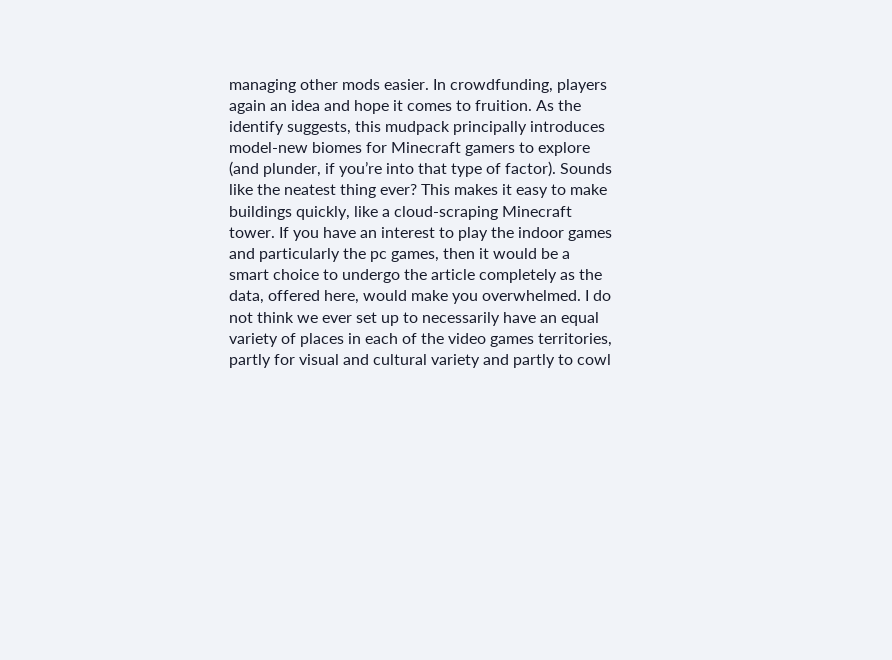managing other mods easier. In crowdfunding, players again an idea and hope it comes to fruition. As the identify suggests, this mudpack principally introduces model-new biomes for Minecraft gamers to explore (and plunder, if you’re into that type of factor). Sounds like the neatest thing ever? This makes it easy to make buildings quickly, like a cloud-scraping Minecraft tower. If you have an interest to play the indoor games and particularly the pc games, then it would be a smart choice to undergo the article completely as the data, offered here, would make you overwhelmed. I do not think we ever set up to necessarily have an equal variety of places in each of the video games territories, partly for visual and cultural variety and partly to cowl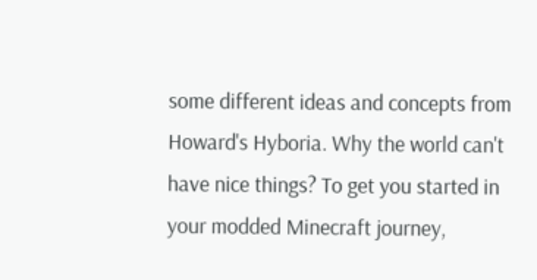some different ideas and concepts from Howard's Hyboria. Why the world can't have nice things? To get you started in your modded Minecraft journey,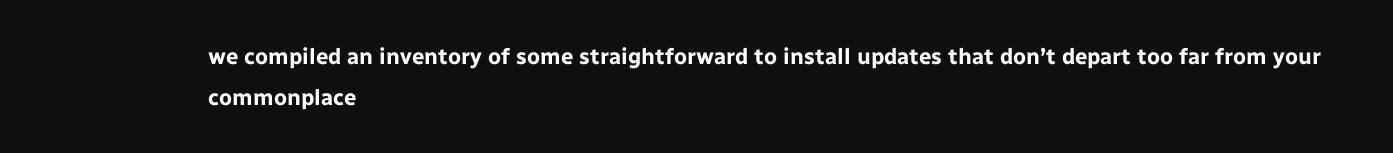we compiled an inventory of some straightforward to install updates that don’t depart too far from your commonplace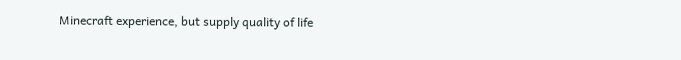Minecraft experience, but supply quality of life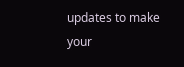updates to make your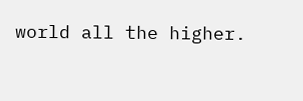world all the higher.